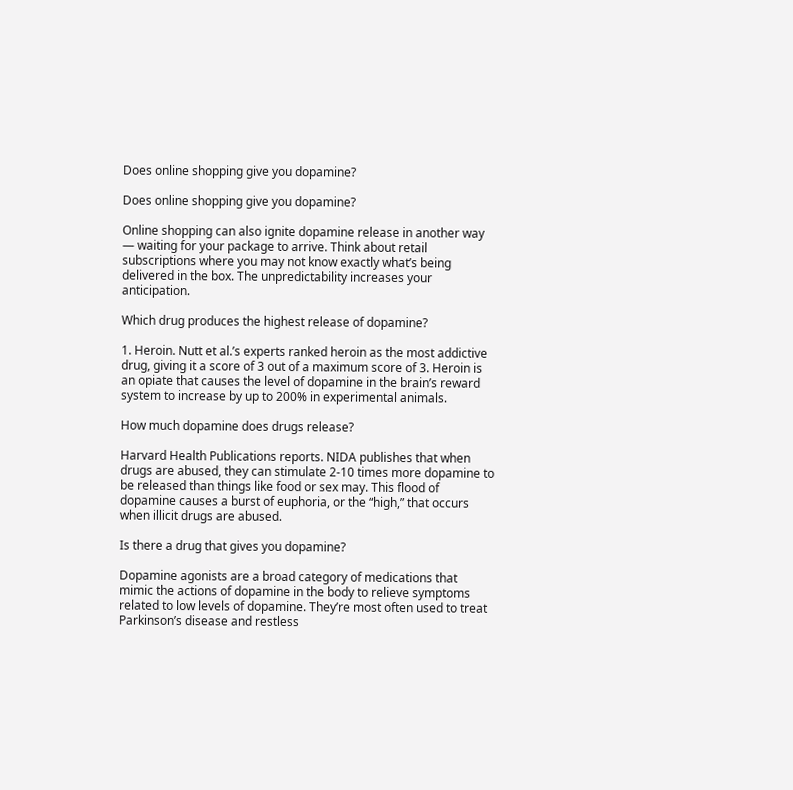Does online shopping give you dopamine?

Does online shopping give you dopamine?

Online shopping can also ignite dopamine release in another way — waiting for your package to arrive. Think about retail subscriptions where you may not know exactly what’s being delivered in the box. The unpredictability increases your anticipation.

Which drug produces the highest release of dopamine?

1. Heroin. Nutt et al.’s experts ranked heroin as the most addictive drug, giving it a score of 3 out of a maximum score of 3. Heroin is an opiate that causes the level of dopamine in the brain’s reward system to increase by up to 200% in experimental animals.

How much dopamine does drugs release?

Harvard Health Publications reports. NIDA publishes that when drugs are abused, they can stimulate 2-10 times more dopamine to be released than things like food or sex may. This flood of dopamine causes a burst of euphoria, or the “high,” that occurs when illicit drugs are abused.

Is there a drug that gives you dopamine?

Dopamine agonists are a broad category of medications that mimic the actions of dopamine in the body to relieve symptoms related to low levels of dopamine. They’re most often used to treat Parkinson’s disease and restless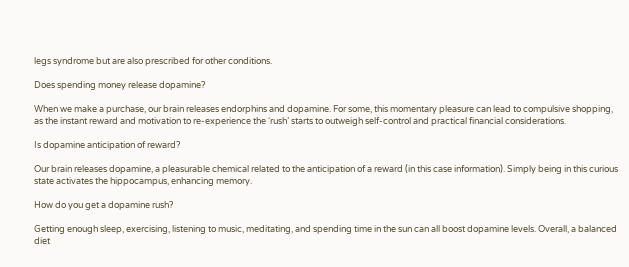legs syndrome but are also prescribed for other conditions.

Does spending money release dopamine?

When we make a purchase, our brain releases endorphins and dopamine. For some, this momentary pleasure can lead to compulsive shopping, as the instant reward and motivation to re-experience the ‘rush’ starts to outweigh self-control and practical financial considerations.

Is dopamine anticipation of reward?

Our brain releases dopamine, a pleasurable chemical related to the anticipation of a reward (in this case information). Simply being in this curious state activates the hippocampus, enhancing memory.

How do you get a dopamine rush?

Getting enough sleep, exercising, listening to music, meditating, and spending time in the sun can all boost dopamine levels. Overall, a balanced diet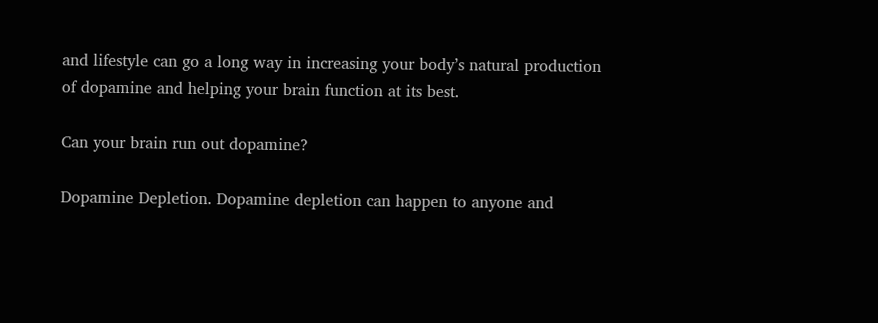and lifestyle can go a long way in increasing your body’s natural production of dopamine and helping your brain function at its best.

Can your brain run out dopamine?

Dopamine Depletion. Dopamine depletion can happen to anyone and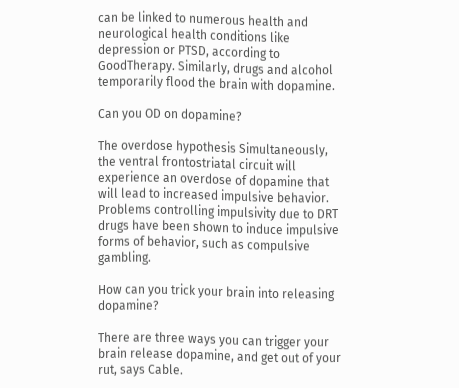can be linked to numerous health and neurological health conditions like depression or PTSD, according to GoodTherapy. Similarly, drugs and alcohol temporarily flood the brain with dopamine.

Can you OD on dopamine?

The overdose hypothesis Simultaneously, the ventral frontostriatal circuit will experience an overdose of dopamine that will lead to increased impulsive behavior. Problems controlling impulsivity due to DRT drugs have been shown to induce impulsive forms of behavior, such as compulsive gambling.

How can you trick your brain into releasing dopamine?

There are three ways you can trigger your brain release dopamine, and get out of your rut, says Cable.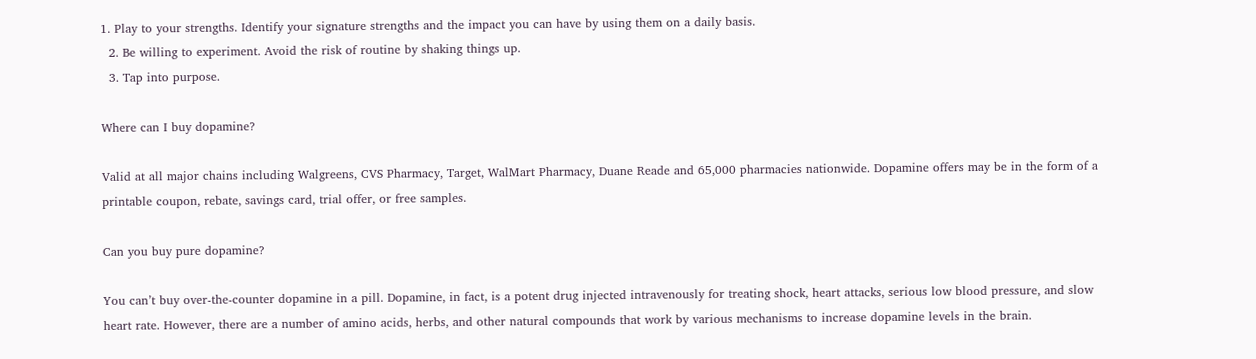1. Play to your strengths. Identify your signature strengths and the impact you can have by using them on a daily basis.
  2. Be willing to experiment. Avoid the risk of routine by shaking things up.
  3. Tap into purpose.

Where can I buy dopamine?

Valid at all major chains including Walgreens, CVS Pharmacy, Target, WalMart Pharmacy, Duane Reade and 65,000 pharmacies nationwide. Dopamine offers may be in the form of a printable coupon, rebate, savings card, trial offer, or free samples.

Can you buy pure dopamine?

You can’t buy over-the-counter dopamine in a pill. Dopamine, in fact, is a potent drug injected intravenously for treating shock, heart attacks, serious low blood pressure, and slow heart rate. However, there are a number of amino acids, herbs, and other natural compounds that work by various mechanisms to increase dopamine levels in the brain.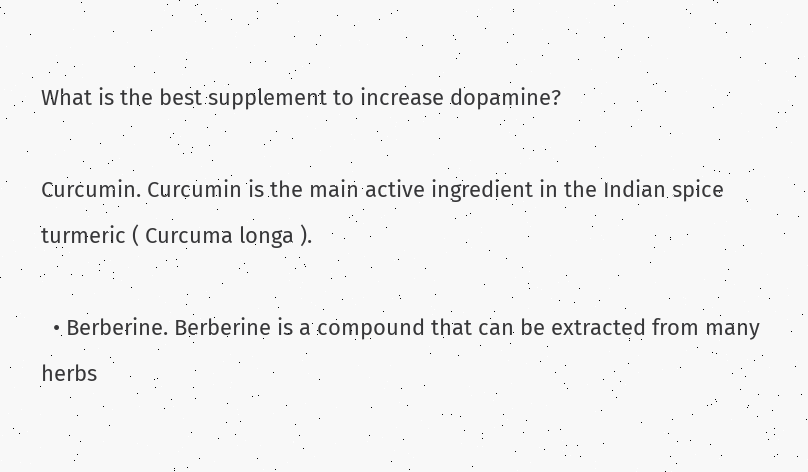What is the best supplement to increase dopamine?

Curcumin. Curcumin is the main active ingredient in the Indian spice turmeric ( Curcuma longa ).

  • Berberine. Berberine is a compound that can be extracted from many herbs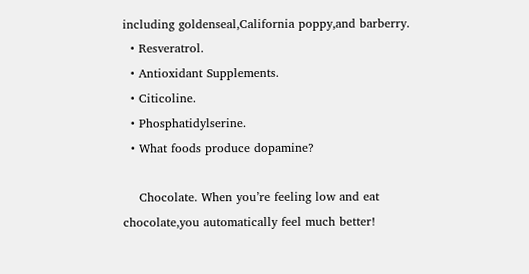including goldenseal,California poppy,and barberry.
  • Resveratrol.
  • Antioxidant Supplements.
  • Citicoline.
  • Phosphatidylserine.
  • What foods produce dopamine?

    Chocolate. When you’re feeling low and eat chocolate,you automatically feel much better!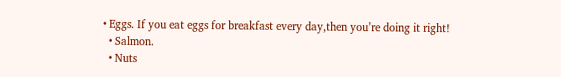• Eggs. If you eat eggs for breakfast every day,then you’re doing it right!
  • Salmon.
  • Nuts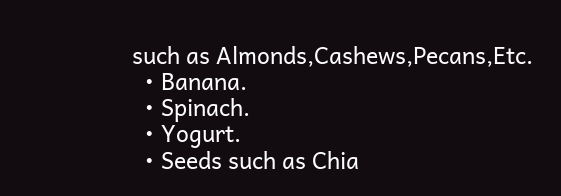such as Almonds,Cashews,Pecans,Etc.
  • Banana.
  • Spinach.
  • Yogurt.
  • Seeds such as Chia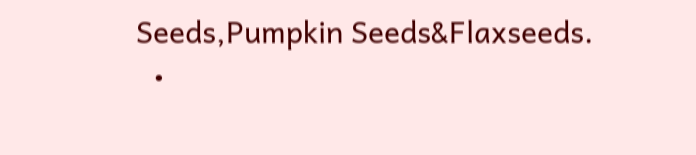Seeds,Pumpkin Seeds&Flaxseeds.
  •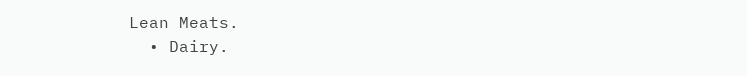Lean Meats.
  • Dairy.